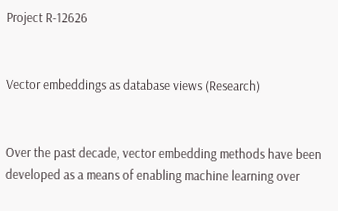Project R-12626


Vector embeddings as database views (Research)


Over the past decade, vector embedding methods have been developed as a means of enabling machine learning over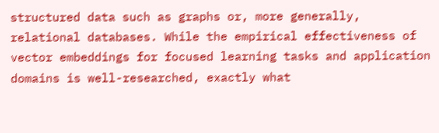structured data such as graphs or, more generally, relational databases. While the empirical effectiveness of vector embeddings for focused learning tasks and application domains is well-researched, exactly what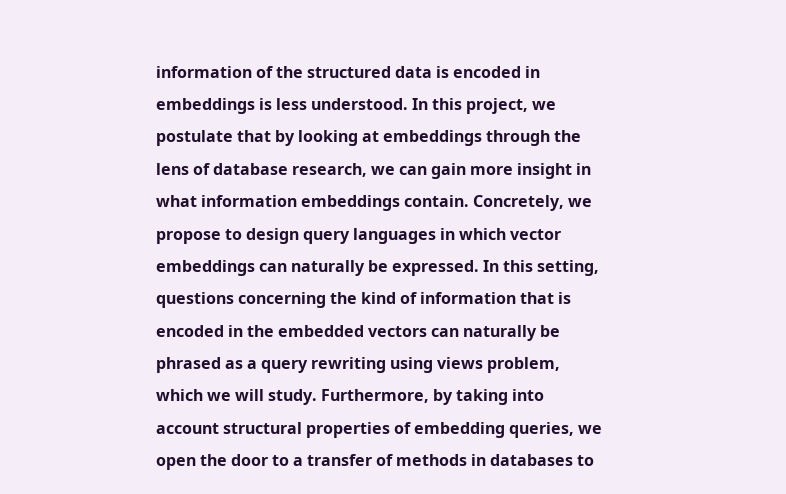information of the structured data is encoded in embeddings is less understood. In this project, we postulate that by looking at embeddings through the lens of database research, we can gain more insight in what information embeddings contain. Concretely, we propose to design query languages in which vector embeddings can naturally be expressed. In this setting, questions concerning the kind of information that is encoded in the embedded vectors can naturally be phrased as a query rewriting using views problem, which we will study. Furthermore, by taking into account structural properties of embedding queries, we open the door to a transfer of methods in databases to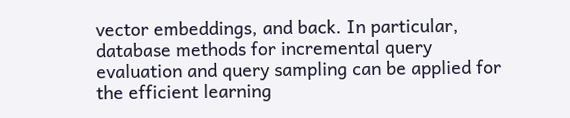vector embeddings, and back. In particular, database methods for incremental query evaluation and query sampling can be applied for the efficient learning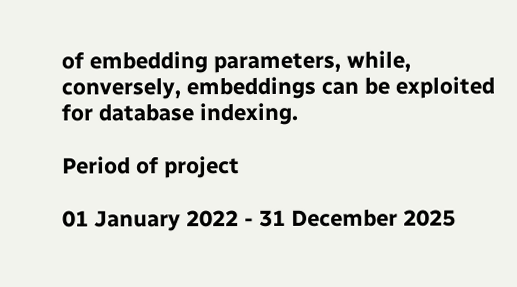of embedding parameters, while, conversely, embeddings can be exploited for database indexing.

Period of project

01 January 2022 - 31 December 2025